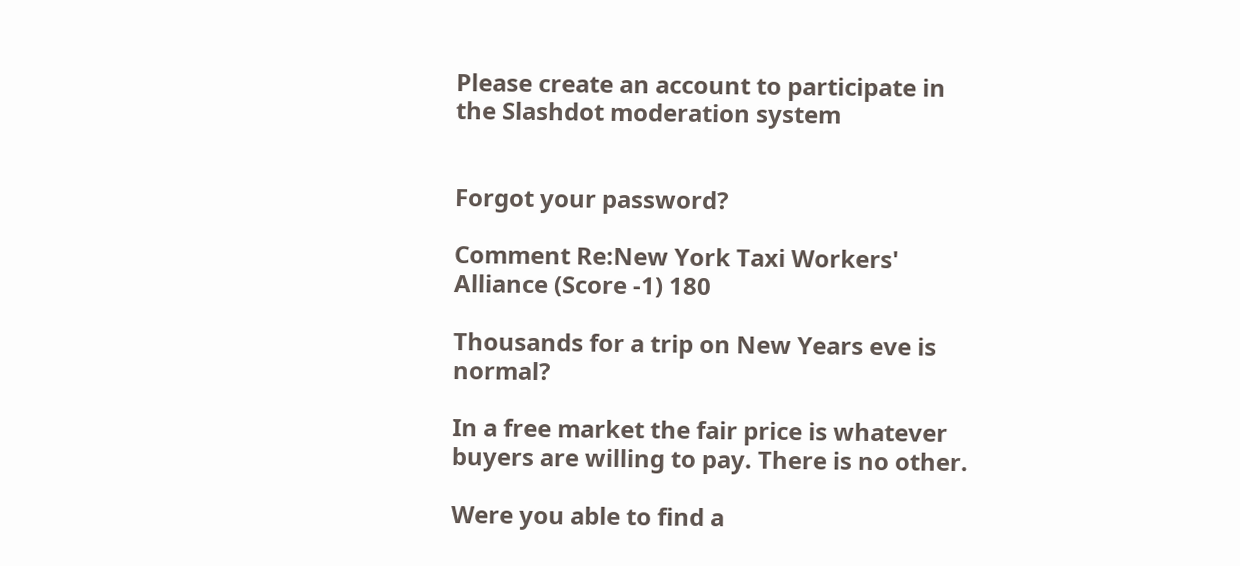Please create an account to participate in the Slashdot moderation system


Forgot your password?

Comment Re:New York Taxi Workers' Alliance (Score -1) 180

Thousands for a trip on New Years eve is normal?

In a free market the fair price is whatever buyers are willing to pay. There is no other.

Were you able to find a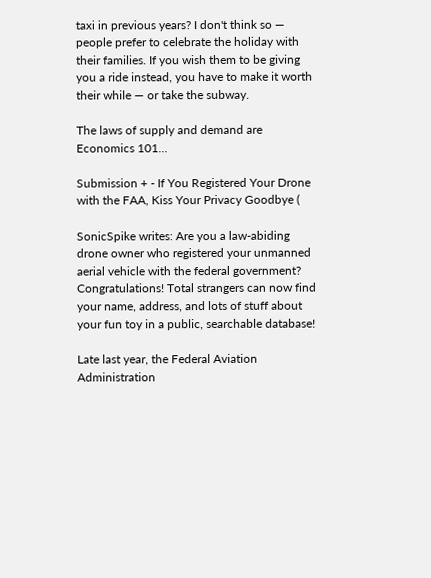taxi in previous years? I don't think so — people prefer to celebrate the holiday with their families. If you wish them to be giving you a ride instead, you have to make it worth their while — or take the subway.

The laws of supply and demand are Economics 101...

Submission + - If You Registered Your Drone with the FAA, Kiss Your Privacy Goodbye (

SonicSpike writes: Are you a law-abiding drone owner who registered your unmanned aerial vehicle with the federal government? Congratulations! Total strangers can now find your name, address, and lots of stuff about your fun toy in a public, searchable database!

Late last year, the Federal Aviation Administration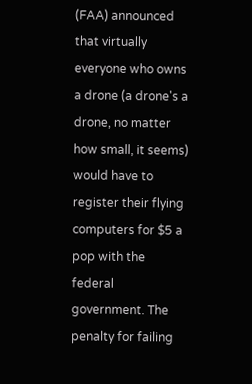(FAA) announced that virtually everyone who owns a drone (a drone's a drone, no matter how small, it seems) would have to register their flying computers for $5 a pop with the federal government. The penalty for failing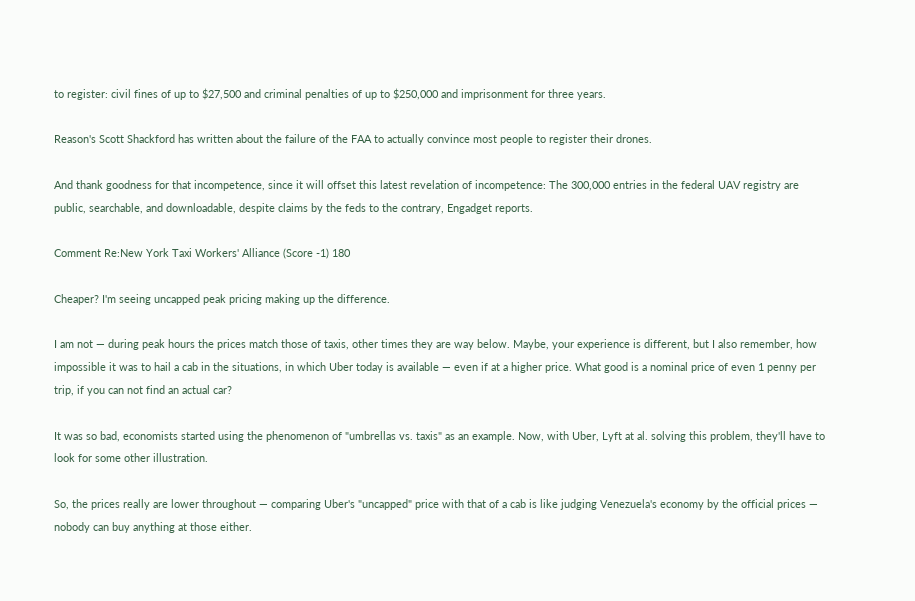to register: civil fines of up to $27,500 and criminal penalties of up to $250,000 and imprisonment for three years.

Reason's Scott Shackford has written about the failure of the FAA to actually convince most people to register their drones.

And thank goodness for that incompetence, since it will offset this latest revelation of incompetence: The 300,000 entries in the federal UAV registry are public, searchable, and downloadable, despite claims by the feds to the contrary, Engadget reports.

Comment Re:New York Taxi Workers' Alliance (Score -1) 180

Cheaper? I'm seeing uncapped peak pricing making up the difference.

I am not — during peak hours the prices match those of taxis, other times they are way below. Maybe, your experience is different, but I also remember, how impossible it was to hail a cab in the situations, in which Uber today is available — even if at a higher price. What good is a nominal price of even 1 penny per trip, if you can not find an actual car?

It was so bad, economists started using the phenomenon of "umbrellas vs. taxis" as an example. Now, with Uber, Lyft at al. solving this problem, they'll have to look for some other illustration.

So, the prices really are lower throughout — comparing Uber's "uncapped" price with that of a cab is like judging Venezuela's economy by the official prices — nobody can buy anything at those either.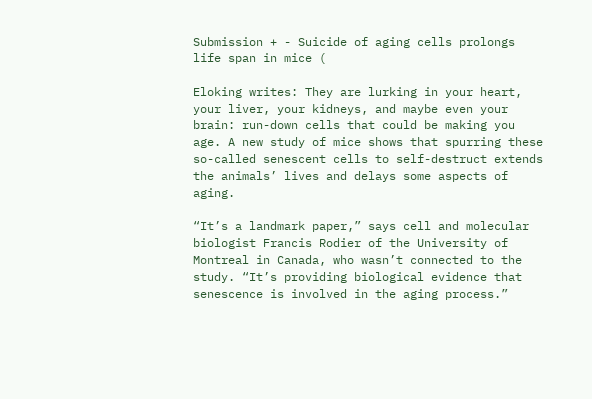Submission + - Suicide of aging cells prolongs life span in mice (

Eloking writes: They are lurking in your heart, your liver, your kidneys, and maybe even your brain: run-down cells that could be making you age. A new study of mice shows that spurring these so-called senescent cells to self-destruct extends the animals’ lives and delays some aspects of aging.

“It’s a landmark paper,” says cell and molecular biologist Francis Rodier of the University of Montreal in Canada, who wasn’t connected to the study. “It’s providing biological evidence that senescence is involved in the aging process.”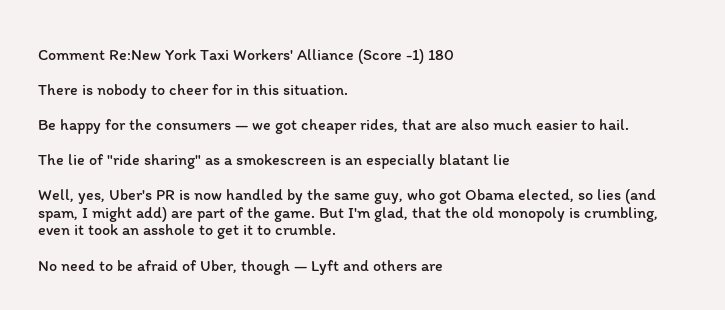Comment Re:New York Taxi Workers' Alliance (Score -1) 180

There is nobody to cheer for in this situation.

Be happy for the consumers — we got cheaper rides, that are also much easier to hail.

The lie of "ride sharing" as a smokescreen is an especially blatant lie

Well, yes, Uber's PR is now handled by the same guy, who got Obama elected, so lies (and spam, I might add) are part of the game. But I'm glad, that the old monopoly is crumbling, even it took an asshole to get it to crumble.

No need to be afraid of Uber, though — Lyft and others are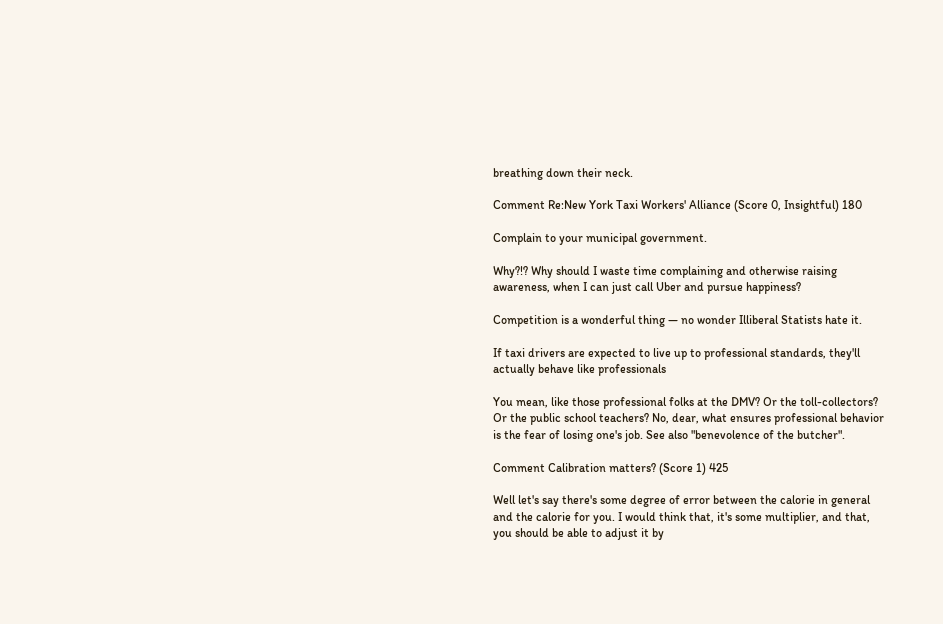breathing down their neck.

Comment Re:New York Taxi Workers' Alliance (Score 0, Insightful) 180

Complain to your municipal government.

Why?!? Why should I waste time complaining and otherwise raising awareness, when I can just call Uber and pursue happiness?

Competition is a wonderful thing — no wonder Illiberal Statists hate it.

If taxi drivers are expected to live up to professional standards, they'll actually behave like professionals

You mean, like those professional folks at the DMV? Or the toll-collectors? Or the public school teachers? No, dear, what ensures professional behavior is the fear of losing one's job. See also "benevolence of the butcher".

Comment Calibration matters? (Score 1) 425

Well let's say there's some degree of error between the calorie in general and the calorie for you. I would think that, it's some multiplier, and that, you should be able to adjust it by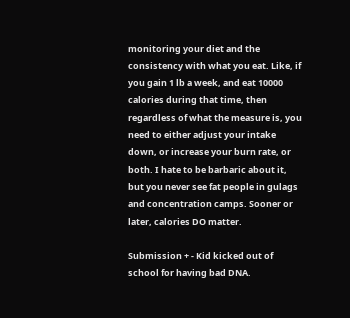monitoring your diet and the consistency with what you eat. Like, if you gain 1 lb a week, and eat 10000 calories during that time, then regardless of what the measure is, you need to either adjust your intake down, or increase your burn rate, or both. I hate to be barbaric about it, but you never see fat people in gulags and concentration camps. Sooner or later, calories DO matter.

Submission + - Kid kicked out of school for having bad DNA.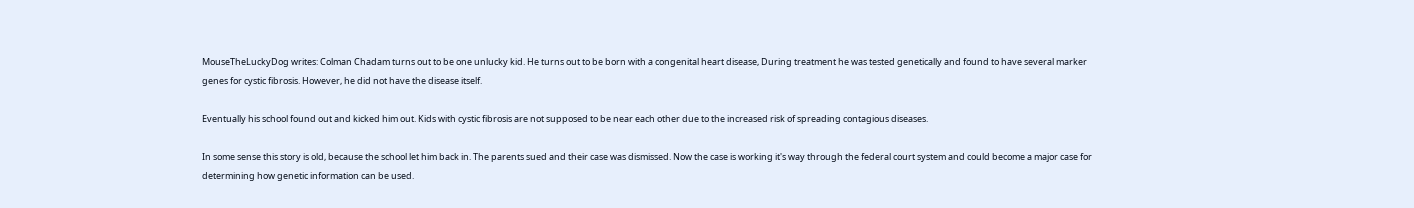MouseTheLuckyDog writes: Colman Chadam turns out to be one unlucky kid. He turns out to be born with a congenital heart disease, During treatment he was tested genetically and found to have several marker genes for cystic fibrosis. However, he did not have the disease itself.

Eventually his school found out and kicked him out. Kids with cystic fibrosis are not supposed to be near each other due to the increased risk of spreading contagious diseases.

In some sense this story is old, because the school let him back in. The parents sued and their case was dismissed. Now the case is working it's way through the federal court system and could become a major case for determining how genetic information can be used.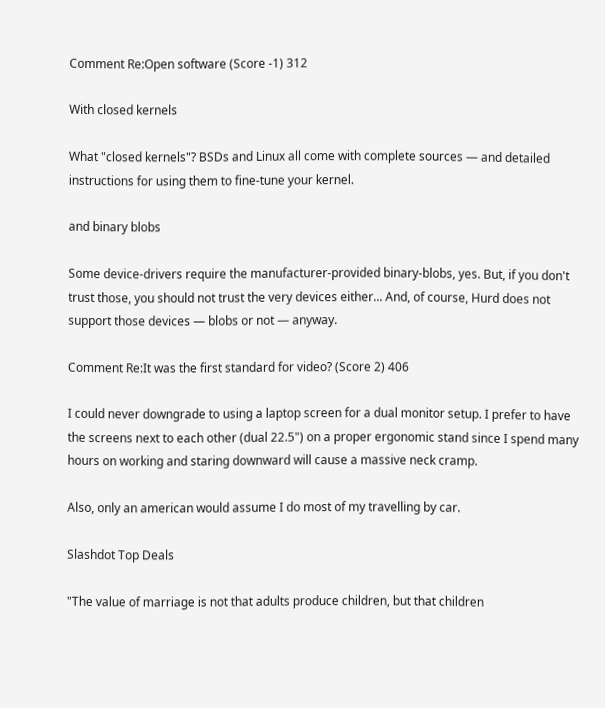Comment Re:Open software (Score -1) 312

With closed kernels

What "closed kernels"? BSDs and Linux all come with complete sources — and detailed instructions for using them to fine-tune your kernel.

and binary blobs

Some device-drivers require the manufacturer-provided binary-blobs, yes. But, if you don't trust those, you should not trust the very devices either... And, of course, Hurd does not support those devices — blobs or not — anyway.

Comment Re:It was the first standard for video? (Score 2) 406

I could never downgrade to using a laptop screen for a dual monitor setup. I prefer to have the screens next to each other (dual 22.5") on a proper ergonomic stand since I spend many hours on working and staring downward will cause a massive neck cramp.

Also, only an american would assume I do most of my travelling by car.

Slashdot Top Deals

"The value of marriage is not that adults produce children, but that children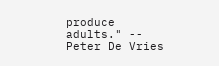produce adults." -- Peter De Vries